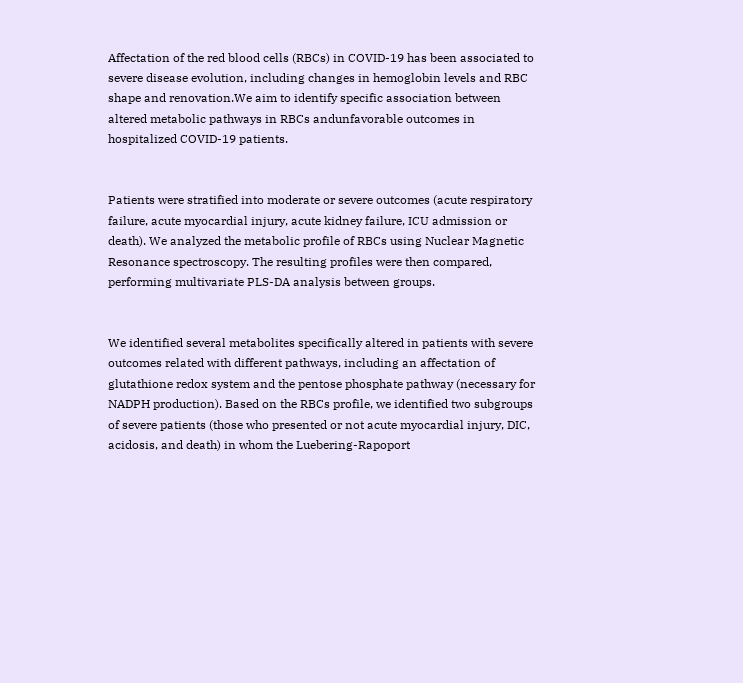Affectation of the red blood cells (RBCs) in COVID-19 has been associated to severe disease evolution, including changes in hemoglobin levels and RBC shape and renovation.We aim to identify specific association between altered metabolic pathways in RBCs andunfavorable outcomes in hospitalized COVID-19 patients.


Patients were stratified into moderate or severe outcomes (acute respiratory failure, acute myocardial injury, acute kidney failure, ICU admission or death). We analyzed the metabolic profile of RBCs using Nuclear Magnetic Resonance spectroscopy. The resulting profiles were then compared, performing multivariate PLS-DA analysis between groups.


We identified several metabolites specifically altered in patients with severe outcomes related with different pathways, including an affectation of glutathione redox system and the pentose phosphate pathway (necessary for NADPH production). Based on the RBCs profile, we identified two subgroups of severe patients (those who presented or not acute myocardial injury, DIC, acidosis, and death) in whom the Luebering-Rapoport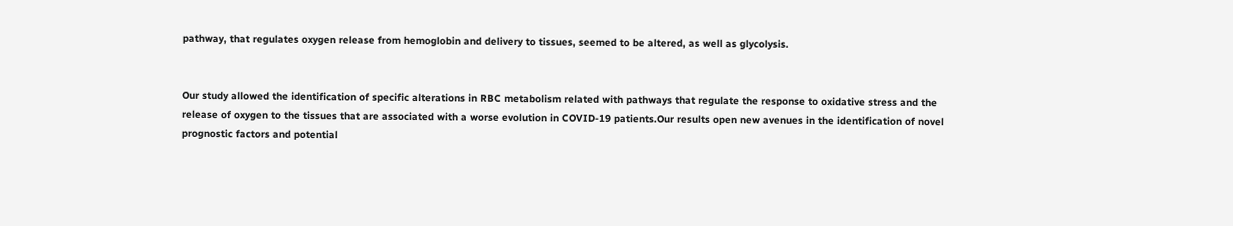pathway, that regulates oxygen release from hemoglobin and delivery to tissues, seemed to be altered, as well as glycolysis.


Our study allowed the identification of specific alterations in RBC metabolism related with pathways that regulate the response to oxidative stress and the release of oxygen to the tissues that are associated with a worse evolution in COVID-19 patients.Our results open new avenues in the identification of novel prognostic factors and potential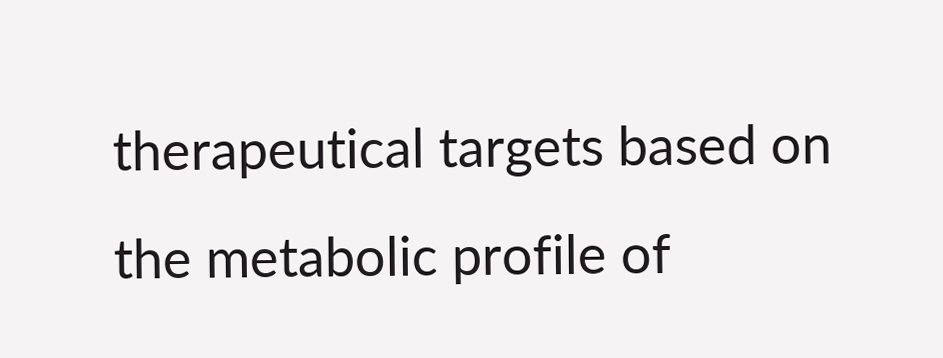therapeutical targets based on the metabolic profile of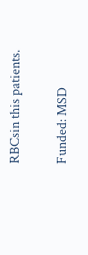RBCsin this patients.

Funded: MSD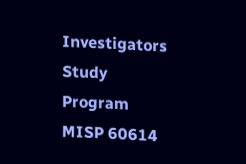Investigators Study Program MISP 60614